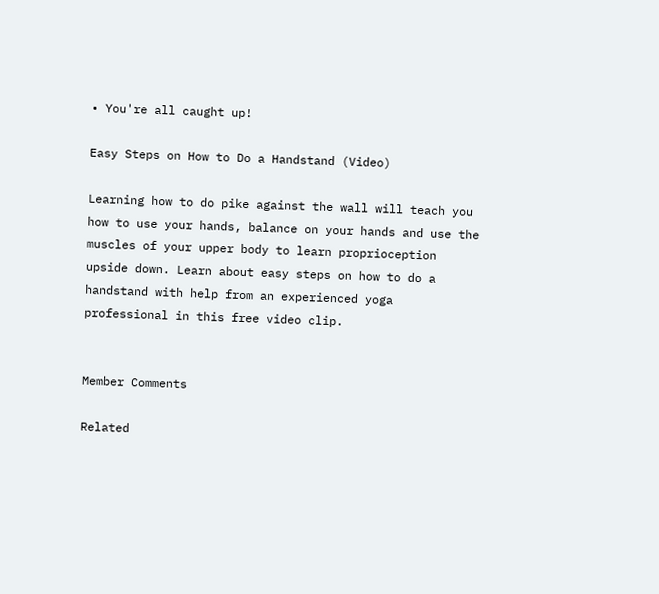• You're all caught up!

Easy Steps on How to Do a Handstand (Video)

Learning how to do pike against the wall will teach you how to use your hands, balance on your hands and use the muscles of your upper body to learn proprioception upside down. Learn about easy steps on how to do a handstand with help from an experienced yoga professional in this free video clip.


Member Comments

Related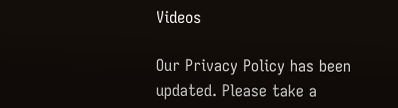Videos

Our Privacy Policy has been updated. Please take a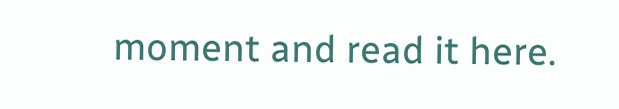moment and read it here.